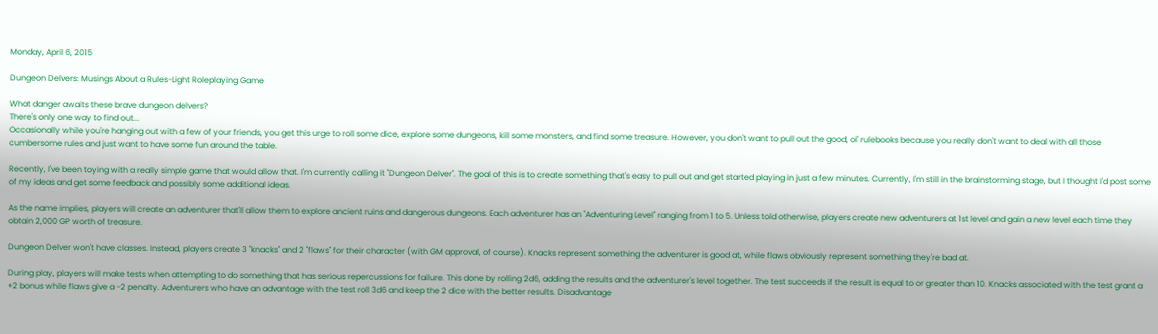Monday, April 6, 2015

Dungeon Delvers: Musings About a Rules-Light Roleplaying Game

What danger awaits these brave dungeon delvers?
There's only one way to find out...
Occasionally while you're hanging out with a few of your friends, you get this urge to roll some dice, explore some dungeons, kill some monsters, and find some treasure. However, you don't want to pull out the good, ol' rulebooks because you really don't want to deal with all those cumbersome rules and just want to have some fun around the table.

Recently, I've been toying with a really simple game that would allow that. I'm currently calling it "Dungeon Delver". The goal of this is to create something that's easy to pull out and get started playing in just a few minutes. Currently, I'm still in the brainstorming stage, but I thought I'd post some of my ideas and get some feedback and possibly some additional ideas.

As the name implies, players will create an adventurer that'll allow them to explore ancient ruins and dangerous dungeons. Each adventurer has an "Adventuring Level" ranging from 1 to 5. Unless told otherwise, players create new adventurers at 1st level and gain a new level each time they obtain 2,000 GP worth of treasure.

Dungeon Delver won't have classes. Instead, players create 3 "knacks" and 2 "flaws" for their character (with GM approval, of course). Knacks represent something the adventurer is good at, while flaws obviously represent something they're bad at.

During play, players will make tests when attempting to do something that has serious repercussions for failure. This done by rolling 2d6, adding the results and the adventurer's level together. The test succeeds if the result is equal to or greater than 10. Knacks associated with the test grant a +2 bonus while flaws give a -2 penalty. Adventurers who have an advantage with the test roll 3d6 and keep the 2 dice with the better results. Disadvantage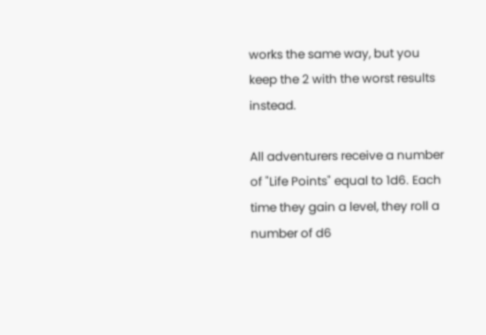works the same way, but you keep the 2 with the worst results instead.

All adventurers receive a number of "Life Points" equal to 1d6. Each time they gain a level, they roll a number of d6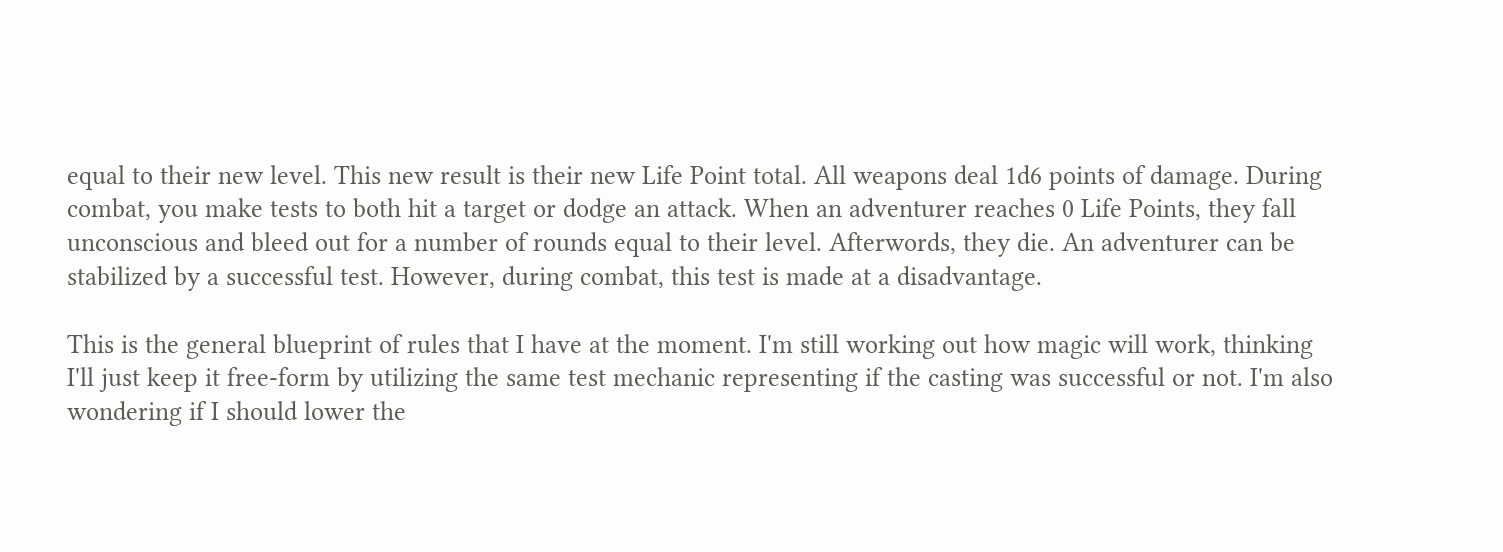equal to their new level. This new result is their new Life Point total. All weapons deal 1d6 points of damage. During combat, you make tests to both hit a target or dodge an attack. When an adventurer reaches 0 Life Points, they fall unconscious and bleed out for a number of rounds equal to their level. Afterwords, they die. An adventurer can be stabilized by a successful test. However, during combat, this test is made at a disadvantage.

This is the general blueprint of rules that I have at the moment. I'm still working out how magic will work, thinking I'll just keep it free-form by utilizing the same test mechanic representing if the casting was successful or not. I'm also wondering if I should lower the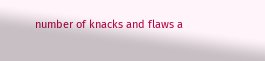number of knacks and flaws a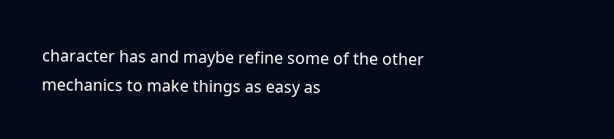character has and maybe refine some of the other mechanics to make things as easy as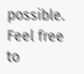possible. Feel free to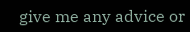give me any advice or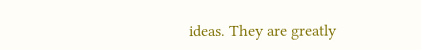ideas. They are greatly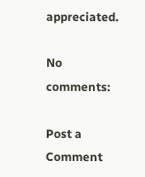appreciated.

No comments:

Post a Comment